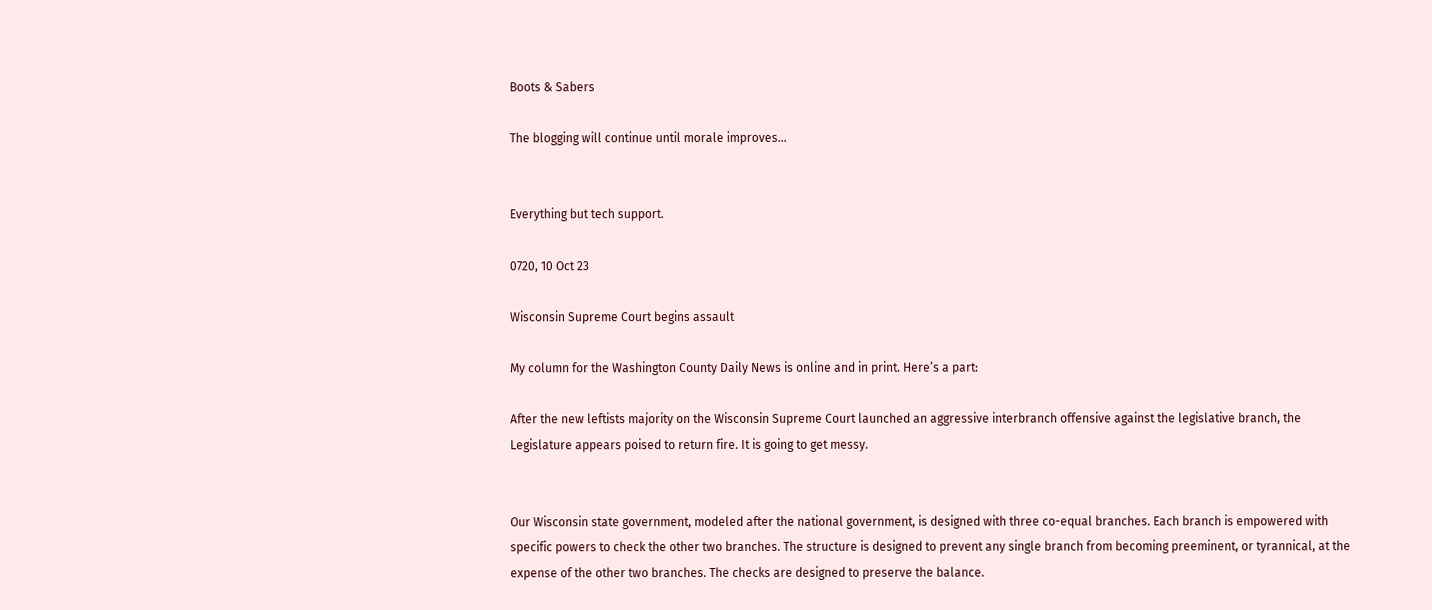Boots & Sabers

The blogging will continue until morale improves...


Everything but tech support.

0720, 10 Oct 23

Wisconsin Supreme Court begins assault

My column for the Washington County Daily News is online and in print. Here’s a part:

After the new leftists majority on the Wisconsin Supreme Court launched an aggressive interbranch offensive against the legislative branch, the Legislature appears poised to return fire. It is going to get messy.


Our Wisconsin state government, modeled after the national government, is designed with three co-equal branches. Each branch is empowered with specific powers to check the other two branches. The structure is designed to prevent any single branch from becoming preeminent, or tyrannical, at the expense of the other two branches. The checks are designed to preserve the balance.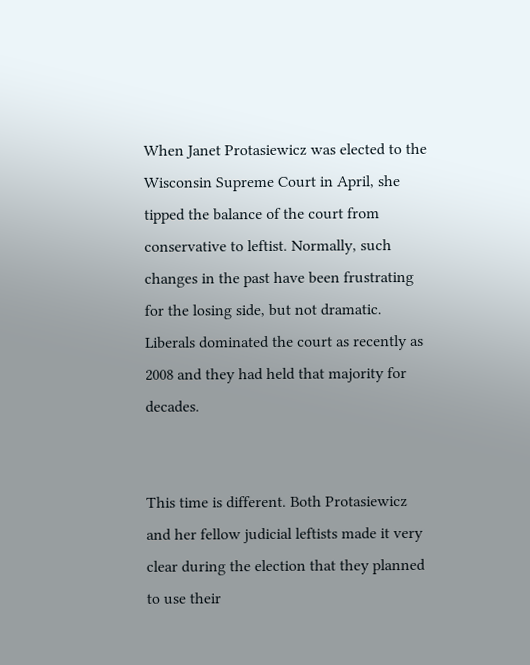When Janet Protasiewicz was elected to the Wisconsin Supreme Court in April, she tipped the balance of the court from conservative to leftist. Normally, such changes in the past have been frustrating for the losing side, but not dramatic. Liberals dominated the court as recently as 2008 and they had held that majority for decades.


This time is different. Both Protasiewicz and her fellow judicial leftists made it very clear during the election that they planned to use their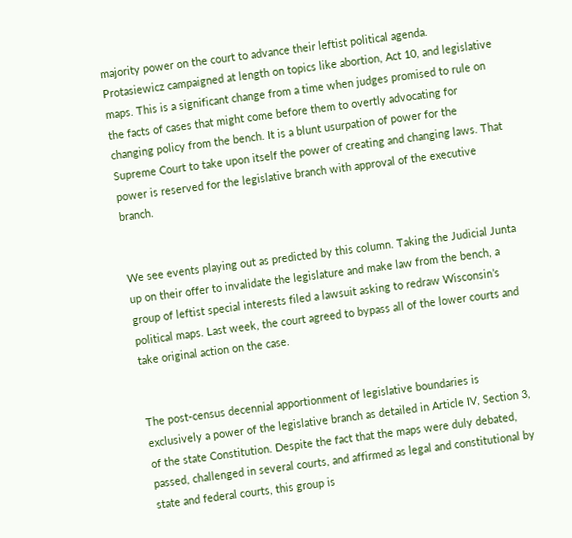majority power on the court to advance their leftist political agenda. Protasiewicz campaigned at length on topics like abortion, Act 10, and legislative maps. This is a significant change from a time when judges promised to rule on the facts of cases that might come before them to overtly advocating for changing policy from the bench. It is a blunt usurpation of power for the Supreme Court to take upon itself the power of creating and changing laws. That power is reserved for the legislative branch with approval of the executive branch.


We see events playing out as predicted by this column. Taking the Judicial Junta up on their offer to invalidate the legislature and make law from the bench, a group of leftist special interests filed a lawsuit asking to redraw Wisconsin’s political maps. Last week, the court agreed to bypass all of the lower courts and take original action on the case.


The post-census decennial apportionment of legislative boundaries is exclusively a power of the legislative branch as detailed in Article IV, Section 3, of the state Constitution. Despite the fact that the maps were duly debated, passed, challenged in several courts, and affirmed as legal and constitutional by state and federal courts, this group is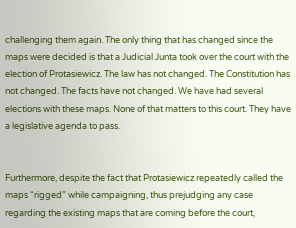challenging them again. The only thing that has changed since the maps were decided is that a Judicial Junta took over the court with the election of Protasiewicz. The law has not changed. The Constitution has not changed. The facts have not changed. We have had several elections with these maps. None of that matters to this court. They have a legislative agenda to pass.


Furthermore, despite the fact that Protasiewicz repeatedly called the maps “rigged” while campaigning, thus prejudging any case regarding the existing maps that are coming before the court,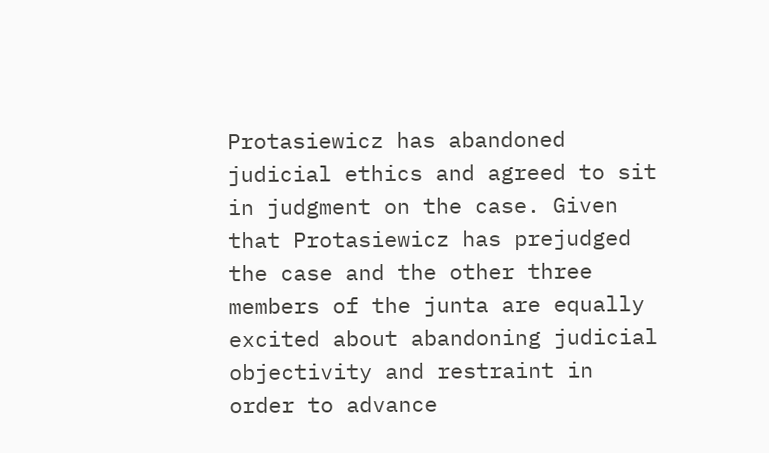Protasiewicz has abandoned judicial ethics and agreed to sit in judgment on the case. Given that Protasiewicz has prejudged the case and the other three members of the junta are equally excited about abandoning judicial objectivity and restraint in order to advance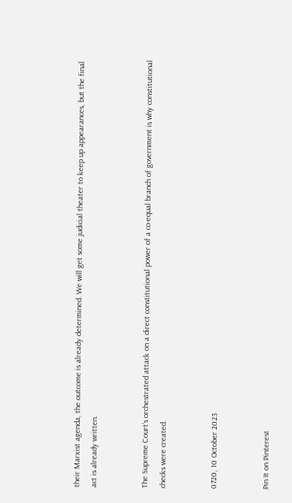their Marxist agenda, the outcome is already determined. We will get some judicial theater to keep up appearances, but the final act is already written.


The Supreme Court’s orchestrated attack on a direct constitutional power of a co-equal branch of government is why constitutional checks were created.


0720, 10 October 2023


Pin It on Pinterest